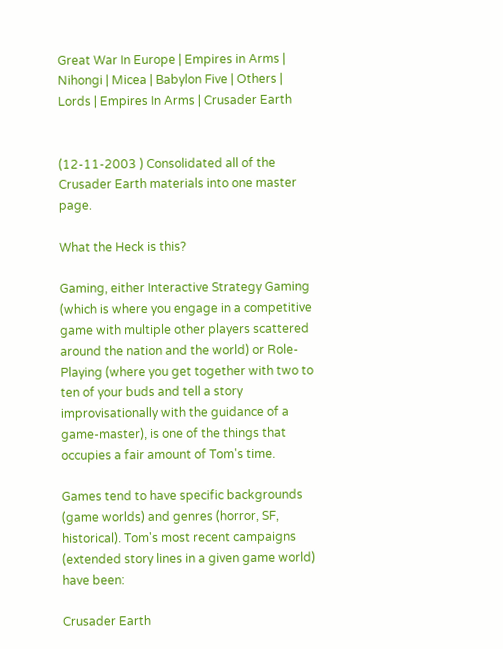Great War In Europe | Empires in Arms | Nihongi | Micea | Babylon Five | Others | Lords | Empires In Arms | Crusader Earth


(12-11-2003 ) Consolidated all of the Crusader Earth materials into one master page.

What the Heck is this?

Gaming, either Interactive Strategy Gaming (which is where you engage in a competitive game with multiple other players scattered around the nation and the world) or Role-Playing (where you get together with two to ten of your buds and tell a story improvisationally with the guidance of a game-master), is one of the things that occupies a fair amount of Tom's time.

Games tend to have specific backgrounds (game worlds) and genres (horror, SF, historical). Tom's most recent campaigns (extended story lines in a given game world) have been:

Crusader Earth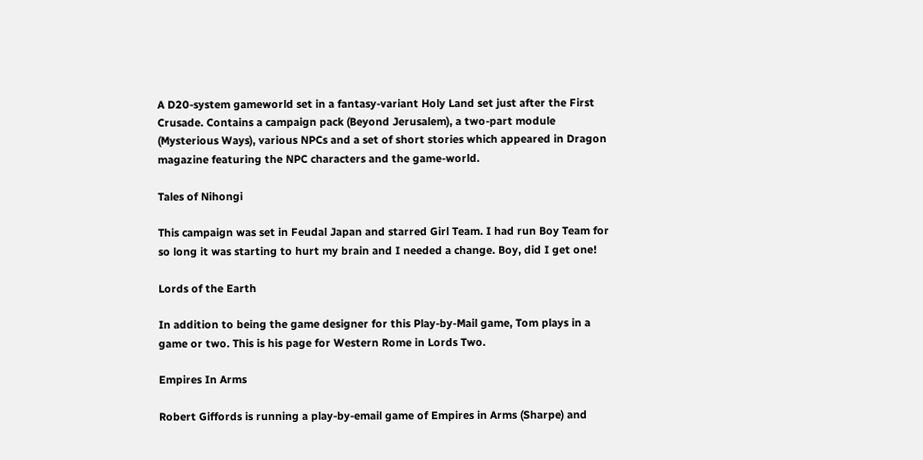A D20-system gameworld set in a fantasy-variant Holy Land set just after the First Crusade. Contains a campaign pack (Beyond Jerusalem), a two-part module (Mysterious Ways), various NPCs and a set of short stories which appeared in Dragon magazine featuring the NPC characters and the game-world.

Tales of Nihongi

This campaign was set in Feudal Japan and starred Girl Team. I had run Boy Team for so long it was starting to hurt my brain and I needed a change. Boy, did I get one!

Lords of the Earth

In addition to being the game designer for this Play-by-Mail game, Tom plays in a game or two. This is his page for Western Rome in Lords Two.

Empires In Arms

Robert Giffords is running a play-by-email game of Empires in Arms (Sharpe) and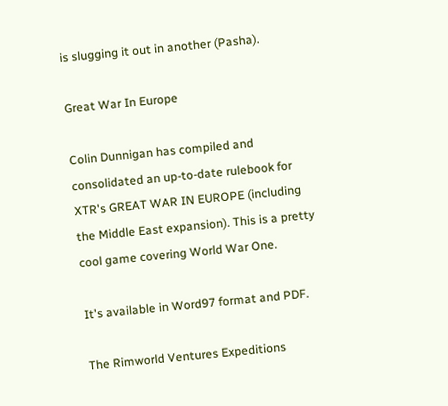is slugging it out in another (Pasha).

Great War In Europe

Colin Dunnigan has compiled and consolidated an up-to-date rulebook for XTR's GREAT WAR IN EUROPE (including the Middle East expansion). This is a pretty cool game covering World War One.

It's available in Word97 format and PDF.

The Rimworld Ventures Expeditions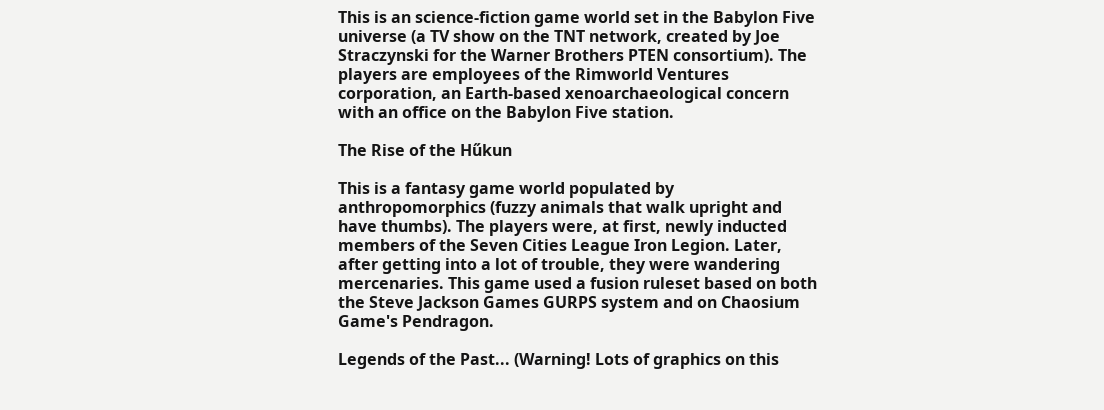This is an science-fiction game world set in the Babylon Five universe (a TV show on the TNT network, created by Joe Straczynski for the Warner Brothers PTEN consortium). The players are employees of the Rimworld Ventures corporation, an Earth-based xenoarchaeological concern with an office on the Babylon Five station.

The Rise of the Hűkun

This is a fantasy game world populated by anthropomorphics (fuzzy animals that walk upright and have thumbs). The players were, at first, newly inducted members of the Seven Cities League Iron Legion. Later, after getting into a lot of trouble, they were wandering mercenaries. This game used a fusion ruleset based on both the Steve Jackson Games GURPS system and on Chaosium Game's Pendragon.

Legends of the Past... (Warning! Lots of graphics on this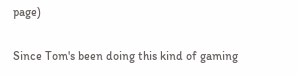page)

Since Tom's been doing this kind of gaming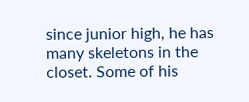since junior high, he has many skeletons in the closet. Some of his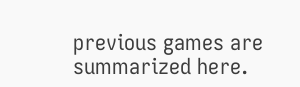previous games are summarized here.